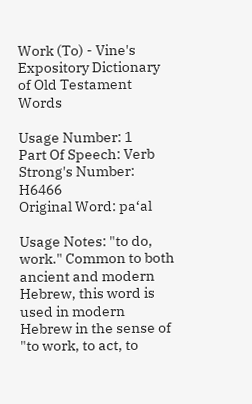Work (To) - Vine's Expository Dictionary of Old Testament Words

Usage Number: 1
Part Of Speech: Verb
Strong's Number: H6466
Original Word: pa‘al

Usage Notes: "to do, work." Common to both ancient and modern Hebrew, this word is used in modern Hebrew in the sense of "to work, to act, to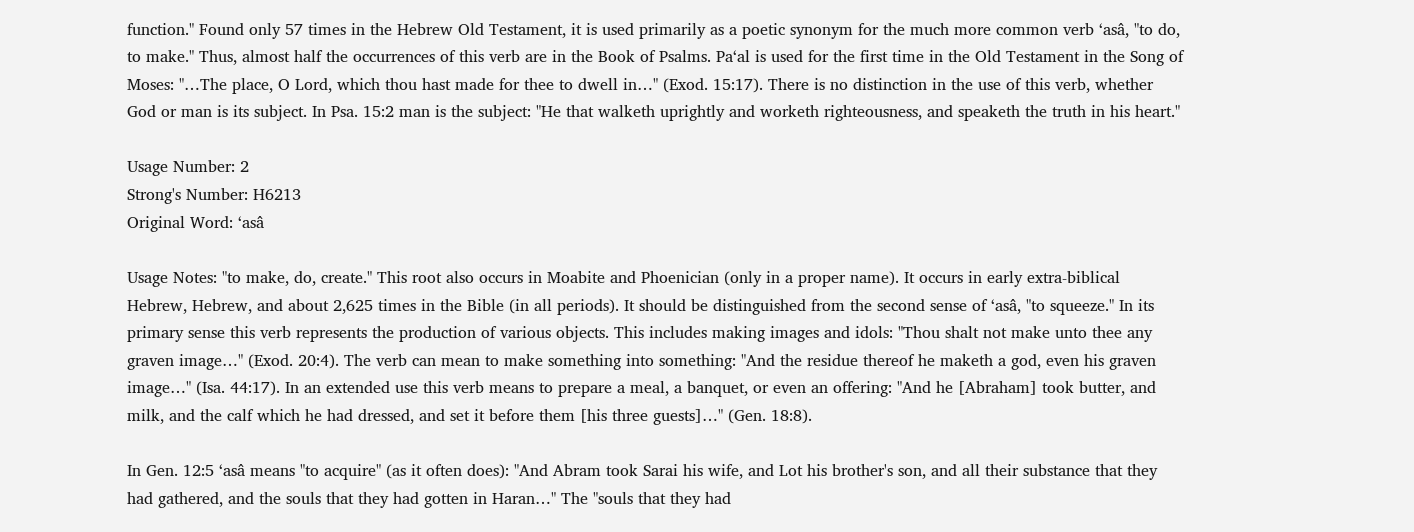function." Found only 57 times in the Hebrew Old Testament, it is used primarily as a poetic synonym for the much more common verb ‘asâ, "to do, to make." Thus, almost half the occurrences of this verb are in the Book of Psalms. Pa‘al is used for the first time in the Old Testament in the Song of Moses: "…The place, O Lord, which thou hast made for thee to dwell in…" (Exod. 15:17). There is no distinction in the use of this verb, whether God or man is its subject. In Psa. 15:2 man is the subject: "He that walketh uprightly and worketh righteousness, and speaketh the truth in his heart."

Usage Number: 2
Strong's Number: H6213
Original Word: ‘asâ

Usage Notes: "to make, do, create." This root also occurs in Moabite and Phoenician (only in a proper name). It occurs in early extra-biblical Hebrew, Hebrew, and about 2,625 times in the Bible (in all periods). It should be distinguished from the second sense of ‘asâ, "to squeeze." In its primary sense this verb represents the production of various objects. This includes making images and idols: "Thou shalt not make unto thee any graven image…" (Exod. 20:4). The verb can mean to make something into something: "And the residue thereof he maketh a god, even his graven image…" (Isa. 44:17). In an extended use this verb means to prepare a meal, a banquet, or even an offering: "And he [Abraham] took butter, and milk, and the calf which he had dressed, and set it before them [his three guests]…" (Gen. 18:8).

In Gen. 12:5 ‘asâ means "to acquire" (as it often does): "And Abram took Sarai his wife, and Lot his brother's son, and all their substance that they had gathered, and the souls that they had gotten in Haran…" The "souls that they had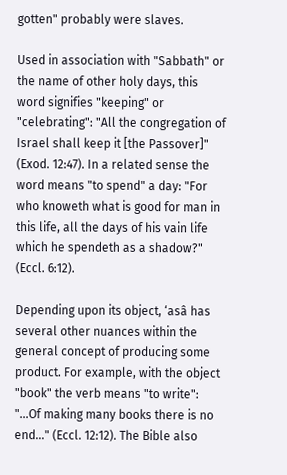gotten" probably were slaves.

Used in association with "Sabbath" or the name of other holy days, this word signifies "keeping" or "celebrating": "All the congregation of Israel shall keep it [the Passover]" (Exod. 12:47). In a related sense the word means "to spend" a day: "For who knoweth what is good for man in this life, all the days of his vain life which he spendeth as a shadow?" (Eccl. 6:12).

Depending upon its object, ‘asâ has several other nuances within the general concept of producing some product. For example, with the object "book" the verb means "to write": "…Of making many books there is no end…" (Eccl. 12:12). The Bible also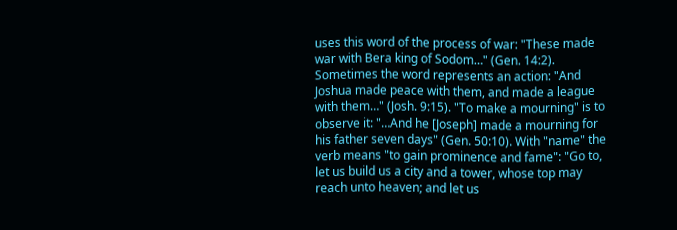uses this word of the process of war: "These made war with Bera king of Sodom…" (Gen. 14:2). Sometimes the word represents an action: "And Joshua made peace with them, and made a league with them…" (Josh. 9:15). "To make a mourning" is to observe it: "…And he [Joseph] made a mourning for his father seven days" (Gen. 50:10). With "name" the verb means "to gain prominence and fame": "Go to, let us build us a city and a tower, whose top may reach unto heaven; and let us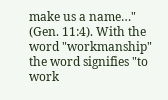make us a name…" (Gen. 11:4). With the word "workmanship" the word signifies "to work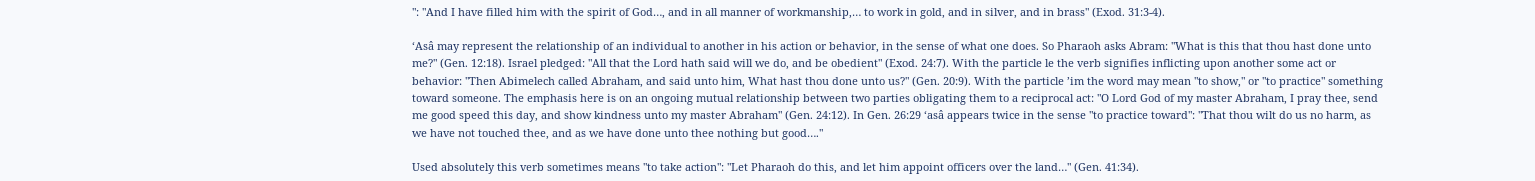": "And I have filled him with the spirit of God…, and in all manner of workmanship,… to work in gold, and in silver, and in brass" (Exod. 31:3-4).

‘Asâ may represent the relationship of an individual to another in his action or behavior, in the sense of what one does. So Pharaoh asks Abram: "What is this that thou hast done unto me?" (Gen. 12:18). Israel pledged: "All that the Lord hath said will we do, and be obedient" (Exod. 24:7). With the particle le the verb signifies inflicting upon another some act or behavior: "Then Abimelech called Abraham, and said unto him, What hast thou done unto us?" (Gen. 20:9). With the particle ’im the word may mean "to show," or "to practice" something toward someone. The emphasis here is on an ongoing mutual relationship between two parties obligating them to a reciprocal act: "O Lord God of my master Abraham, I pray thee, send me good speed this day, and show kindness unto my master Abraham" (Gen. 24:12). In Gen. 26:29 ‘asâ appears twice in the sense "to practice toward": "That thou wilt do us no harm, as we have not touched thee, and as we have done unto thee nothing but good…."

Used absolutely this verb sometimes means "to take action": "Let Pharaoh do this, and let him appoint officers over the land…" (Gen. 41:34).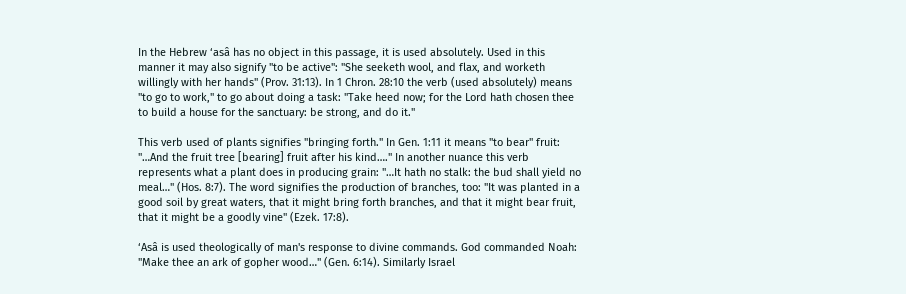In the Hebrew ‘asâ has no object in this passage, it is used absolutely. Used in this manner it may also signify "to be active": "She seeketh wool, and flax, and worketh willingly with her hands" (Prov. 31:13). In 1 Chron. 28:10 the verb (used absolutely) means "to go to work," to go about doing a task: "Take heed now; for the Lord hath chosen thee to build a house for the sanctuary: be strong, and do it."

This verb used of plants signifies "bringing forth." In Gen. 1:11 it means "to bear" fruit: "…And the fruit tree [bearing] fruit after his kind…." In another nuance this verb represents what a plant does in producing grain: "…It hath no stalk: the bud shall yield no meal…" (Hos. 8:7). The word signifies the production of branches, too: "It was planted in a good soil by great waters, that it might bring forth branches, and that it might bear fruit, that it might be a goodly vine" (Ezek. 17:8).

‘Asâ is used theologically of man's response to divine commands. God commanded Noah: "Make thee an ark of gopher wood…" (Gen. 6:14). Similarly Israel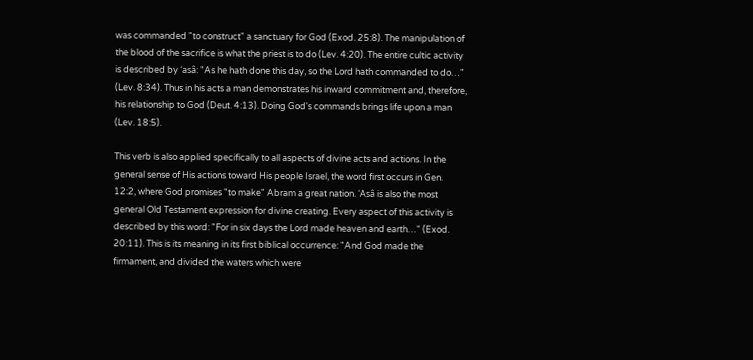was commanded "to construct" a sanctuary for God (Exod. 25:8). The manipulation of the blood of the sacrifice is what the priest is to do (Lev. 4:20). The entire cultic activity is described by ‘asâ: "As he hath done this day, so the Lord hath commanded to do…" (Lev. 8:34). Thus in his acts a man demonstrates his inward commitment and, therefore, his relationship to God (Deut. 4:13). Doing God's commands brings life upon a man (Lev. 18:5).

This verb is also applied specifically to all aspects of divine acts and actions. In the general sense of His actions toward His people Israel, the word first occurs in Gen. 12:2, where God promises "to make" Abram a great nation. ‘Asâ is also the most general Old Testament expression for divine creating. Every aspect of this activity is described by this word: "For in six days the Lord made heaven and earth…" (Exod. 20:11). This is its meaning in its first biblical occurrence: "And God made the firmament, and divided the waters which were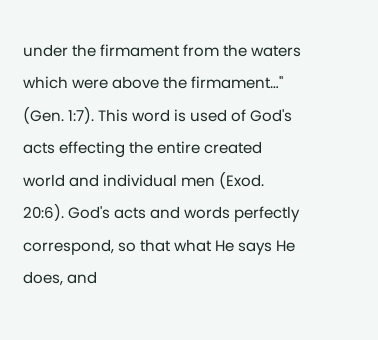under the firmament from the waters which were above the firmament…" (Gen. 1:7). This word is used of God's acts effecting the entire created world and individual men (Exod. 20:6). God's acts and words perfectly correspond, so that what He says He does, and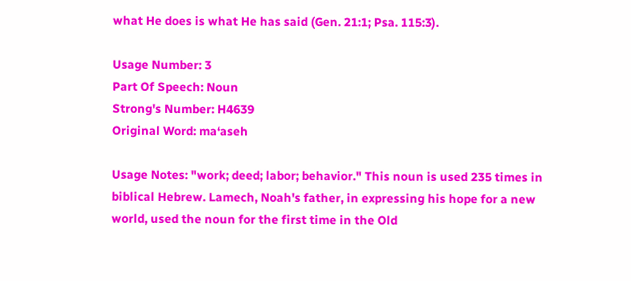what He does is what He has said (Gen. 21:1; Psa. 115:3).

Usage Number: 3
Part Of Speech: Noun
Strong's Number: H4639
Original Word: ma‘aseh

Usage Notes: "work; deed; labor; behavior." This noun is used 235 times in biblical Hebrew. Lamech, Noah's father, in expressing his hope for a new world, used the noun for the first time in the Old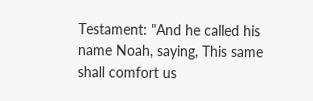Testament: "And he called his name Noah, saying, This same shall comfort us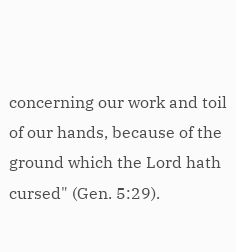concerning our work and toil of our hands, because of the ground which the Lord hath cursed" (Gen. 5:29).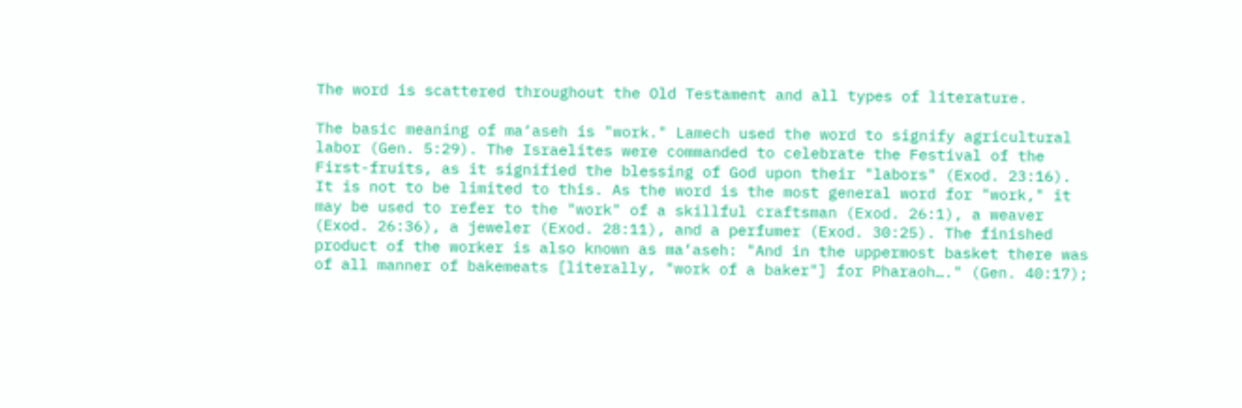The word is scattered throughout the Old Testament and all types of literature.

The basic meaning of ma‘aseh is "work." Lamech used the word to signify agricultural labor (Gen. 5:29). The Israelites were commanded to celebrate the Festival of the First-fruits, as it signified the blessing of God upon their "labors" (Exod. 23:16). It is not to be limited to this. As the word is the most general word for "work," it may be used to refer to the "work" of a skillful craftsman (Exod. 26:1), a weaver (Exod. 26:36), a jeweler (Exod. 28:11), and a perfumer (Exod. 30:25). The finished product of the worker is also known as ma‘aseh: "And in the uppermost basket there was of all manner of bakemeats [literally, "work of a baker"] for Pharaoh…." (Gen. 40:17);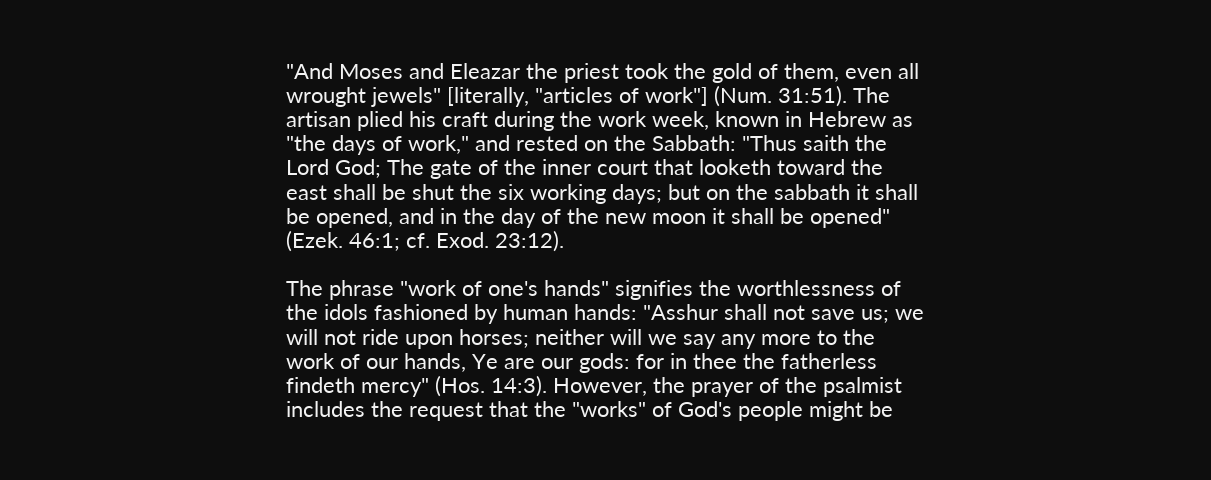"And Moses and Eleazar the priest took the gold of them, even all wrought jewels" [literally, "articles of work"] (Num. 31:51). The artisan plied his craft during the work week, known in Hebrew as "the days of work," and rested on the Sabbath: "Thus saith the Lord God; The gate of the inner court that looketh toward the east shall be shut the six working days; but on the sabbath it shall be opened, and in the day of the new moon it shall be opened" (Ezek. 46:1; cf. Exod. 23:12).

The phrase "work of one's hands" signifies the worthlessness of the idols fashioned by human hands: "Asshur shall not save us; we will not ride upon horses; neither will we say any more to the work of our hands, Ye are our gods: for in thee the fatherless findeth mercy" (Hos. 14:3). However, the prayer of the psalmist includes the request that the "works" of God's people might be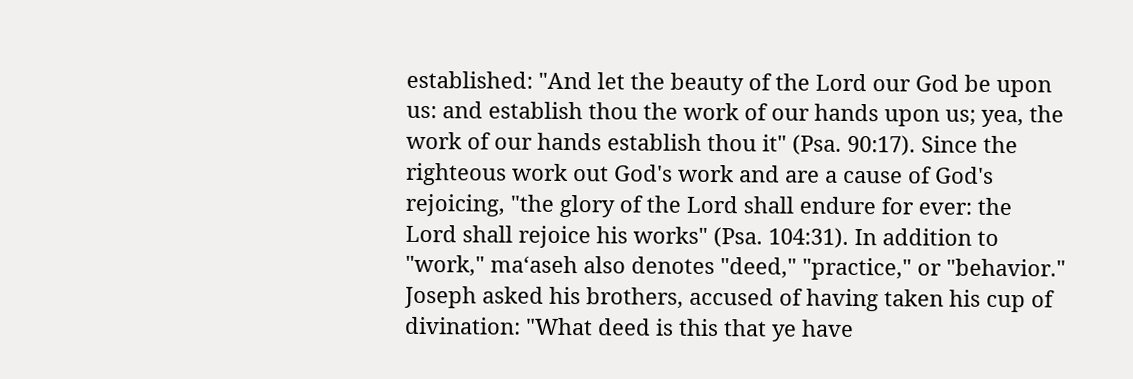established: "And let the beauty of the Lord our God be upon us: and establish thou the work of our hands upon us; yea, the work of our hands establish thou it" (Psa. 90:17). Since the righteous work out God's work and are a cause of God's rejoicing, "the glory of the Lord shall endure for ever: the Lord shall rejoice his works" (Psa. 104:31). In addition to "work," ma‘aseh also denotes "deed," "practice," or "behavior." Joseph asked his brothers, accused of having taken his cup of divination: "What deed is this that ye have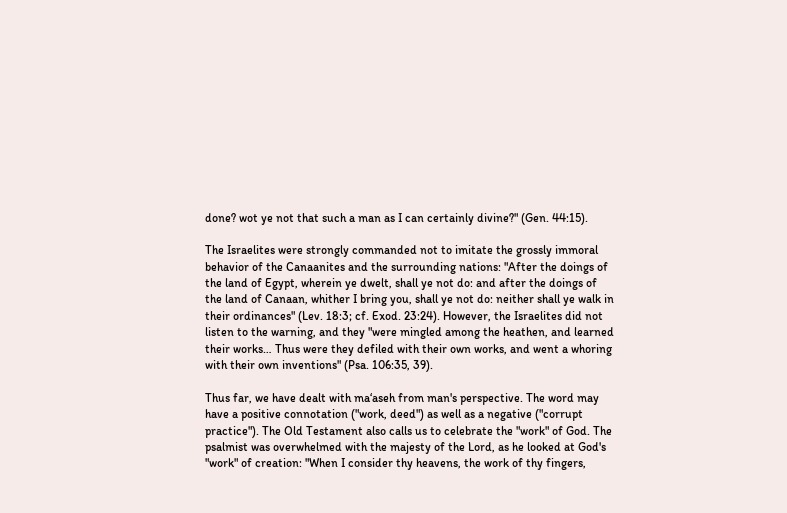done? wot ye not that such a man as I can certainly divine?" (Gen. 44:15).

The Israelites were strongly commanded not to imitate the grossly immoral behavior of the Canaanites and the surrounding nations: "After the doings of the land of Egypt, wherein ye dwelt, shall ye not do: and after the doings of the land of Canaan, whither I bring you, shall ye not do: neither shall ye walk in their ordinances" (Lev. 18:3; cf. Exod. 23:24). However, the Israelites did not listen to the warning, and they "were mingled among the heathen, and learned their works… Thus were they defiled with their own works, and went a whoring with their own inventions" (Psa. 106:35, 39).

Thus far, we have dealt with ma‘aseh from man's perspective. The word may have a positive connotation ("work, deed") as well as a negative ("corrupt practice"). The Old Testament also calls us to celebrate the "work" of God. The psalmist was overwhelmed with the majesty of the Lord, as he looked at God's "work" of creation: "When I consider thy heavens, the work of thy fingers,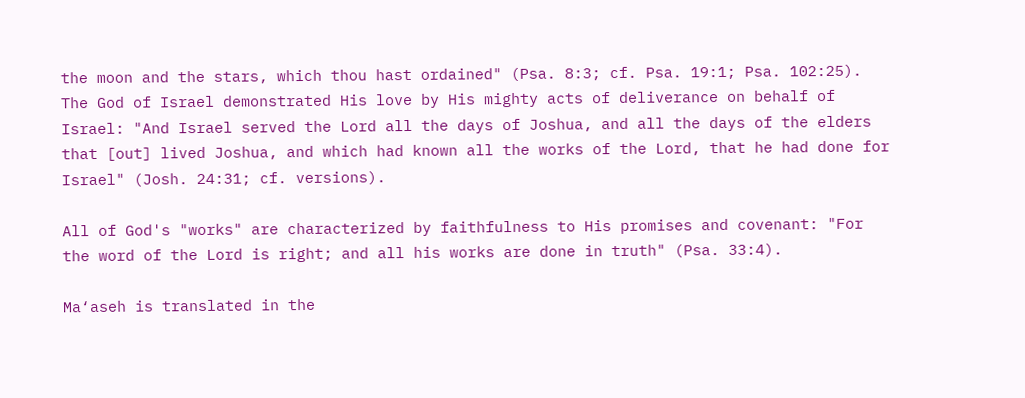the moon and the stars, which thou hast ordained" (Psa. 8:3; cf. Psa. 19:1; Psa. 102:25). The God of Israel demonstrated His love by His mighty acts of deliverance on behalf of Israel: "And Israel served the Lord all the days of Joshua, and all the days of the elders that [out] lived Joshua, and which had known all the works of the Lord, that he had done for Israel" (Josh. 24:31; cf. versions).

All of God's "works" are characterized by faithfulness to His promises and covenant: "For the word of the Lord is right; and all his works are done in truth" (Psa. 33:4).

Ma‘aseh is translated in the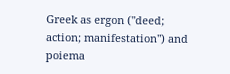Greek as ergon ("deed; action; manifestation") and poiema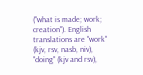("what is made; work; creation"). English translations are "work" (kjv, rsv, nasb, niv), "doing" (kjv and rsv),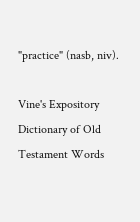"practice" (nasb, niv).

Vine's Expository Dictionary of Old Testament Words